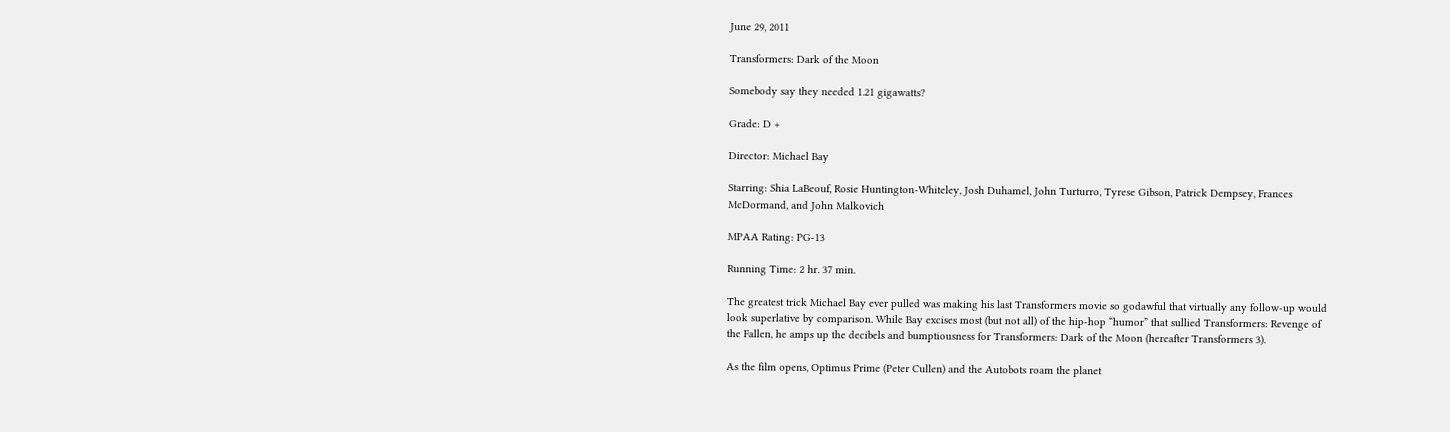June 29, 2011

Transformers: Dark of the Moon

Somebody say they needed 1.21 gigawatts?

Grade: D +

Director: Michael Bay

Starring: Shia LaBeouf, Rosie Huntington-Whiteley, Josh Duhamel, John Turturro, Tyrese Gibson, Patrick Dempsey, Frances McDormand, and John Malkovich

MPAA Rating: PG-13

Running Time: 2 hr. 37 min.

The greatest trick Michael Bay ever pulled was making his last Transformers movie so godawful that virtually any follow-up would look superlative by comparison. While Bay excises most (but not all) of the hip-hop “humor” that sullied Transformers: Revenge of the Fallen, he amps up the decibels and bumptiousness for Transformers: Dark of the Moon (hereafter Transformers 3).

As the film opens, Optimus Prime (Peter Cullen) and the Autobots roam the planet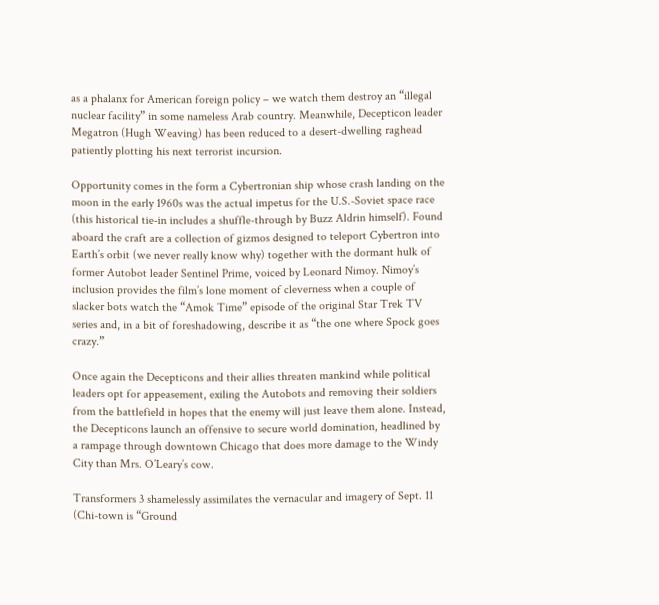as a phalanx for American foreign policy – we watch them destroy an “illegal nuclear facility” in some nameless Arab country. Meanwhile, Decepticon leader Megatron (Hugh Weaving) has been reduced to a desert-dwelling raghead patiently plotting his next terrorist incursion.

Opportunity comes in the form a Cybertronian ship whose crash landing on the moon in the early 1960s was the actual impetus for the U.S.-Soviet space race (this historical tie-in includes a shuffle-through by Buzz Aldrin himself). Found aboard the craft are a collection of gizmos designed to teleport Cybertron into Earth’s orbit (we never really know why) together with the dormant hulk of former Autobot leader Sentinel Prime, voiced by Leonard Nimoy. Nimoy’s inclusion provides the film’s lone moment of cleverness when a couple of slacker bots watch the “Amok Time” episode of the original Star Trek TV series and, in a bit of foreshadowing, describe it as “the one where Spock goes crazy.”

Once again the Decepticons and their allies threaten mankind while political leaders opt for appeasement, exiling the Autobots and removing their soldiers from the battlefield in hopes that the enemy will just leave them alone. Instead, the Decepticons launch an offensive to secure world domination, headlined by a rampage through downtown Chicago that does more damage to the Windy City than Mrs. O’Leary’s cow.

Transformers 3 shamelessly assimilates the vernacular and imagery of Sept. 11 (Chi-town is “Ground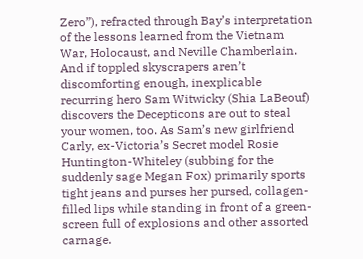Zero”), refracted through Bay’s interpretation of the lessons learned from the Vietnam War, Holocaust, and Neville Chamberlain. And if toppled skyscrapers aren’t discomforting enough, inexplicable recurring hero Sam Witwicky (Shia LaBeouf) discovers the Decepticons are out to steal your women, too. As Sam’s new girlfriend Carly, ex-Victoria’s Secret model Rosie Huntington-Whiteley (subbing for the suddenly sage Megan Fox) primarily sports tight jeans and purses her pursed, collagen-filled lips while standing in front of a green-screen full of explosions and other assorted carnage.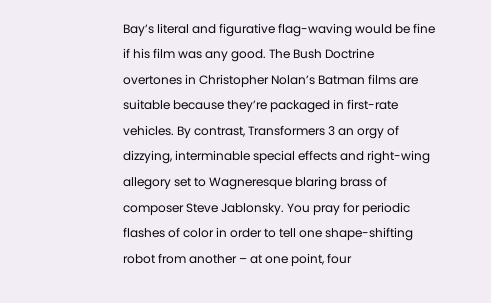Bay’s literal and figurative flag-waving would be fine if his film was any good. The Bush Doctrine overtones in Christopher Nolan’s Batman films are suitable because they’re packaged in first-rate vehicles. By contrast, Transformers 3 an orgy of dizzying, interminable special effects and right-wing allegory set to Wagneresque blaring brass of composer Steve Jablonsky. You pray for periodic flashes of color in order to tell one shape-shifting robot from another – at one point, four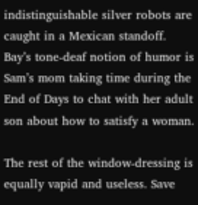indistinguishable silver robots are caught in a Mexican standoff. Bay’s tone-deaf notion of humor is Sam’s mom taking time during the End of Days to chat with her adult son about how to satisfy a woman.

The rest of the window-dressing is equally vapid and useless. Save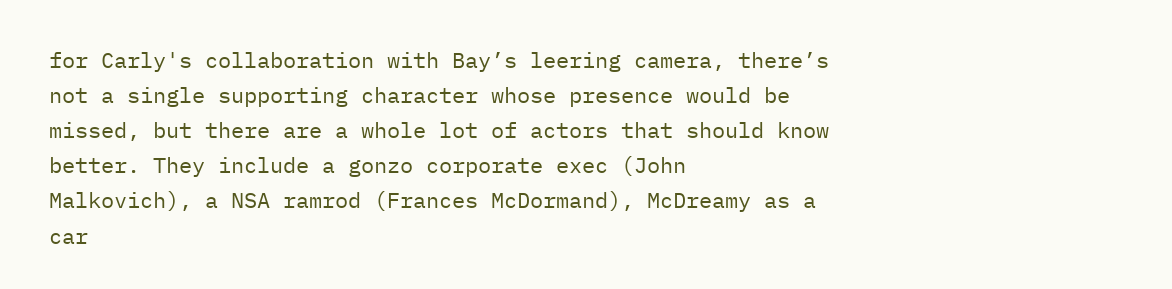for Carly's collaboration with Bay’s leering camera, there’s not a single supporting character whose presence would be missed, but there are a whole lot of actors that should know better. They include a gonzo corporate exec (John Malkovich), a NSA ramrod (Frances McDormand), McDreamy as a car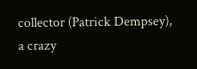collector (Patrick Dempsey), a crazy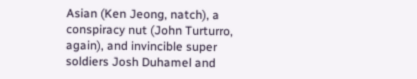Asian (Ken Jeong, natch), a conspiracy nut (John Turturro, again), and invincible super soldiers Josh Duhamel and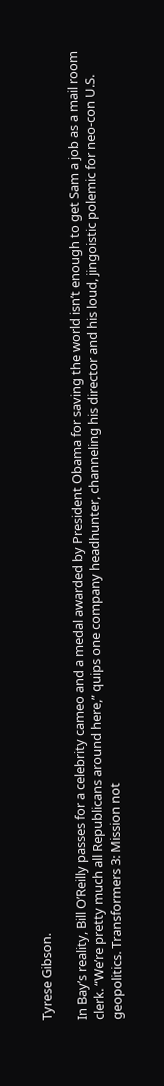Tyrese Gibson.

In Bay’s reality, Bill O’Reilly passes for a celebrity cameo and a medal awarded by President Obama for saving the world isn’t enough to get Sam a job as a mail room clerk. “We’re pretty much all Republicans around here,” quips one company headhunter, channeling his director and his loud, jingoistic polemic for neo-con U.S. geopolitics. Transformers 3: Mission not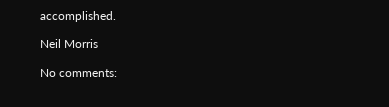accomplished.

Neil Morris

No comments: